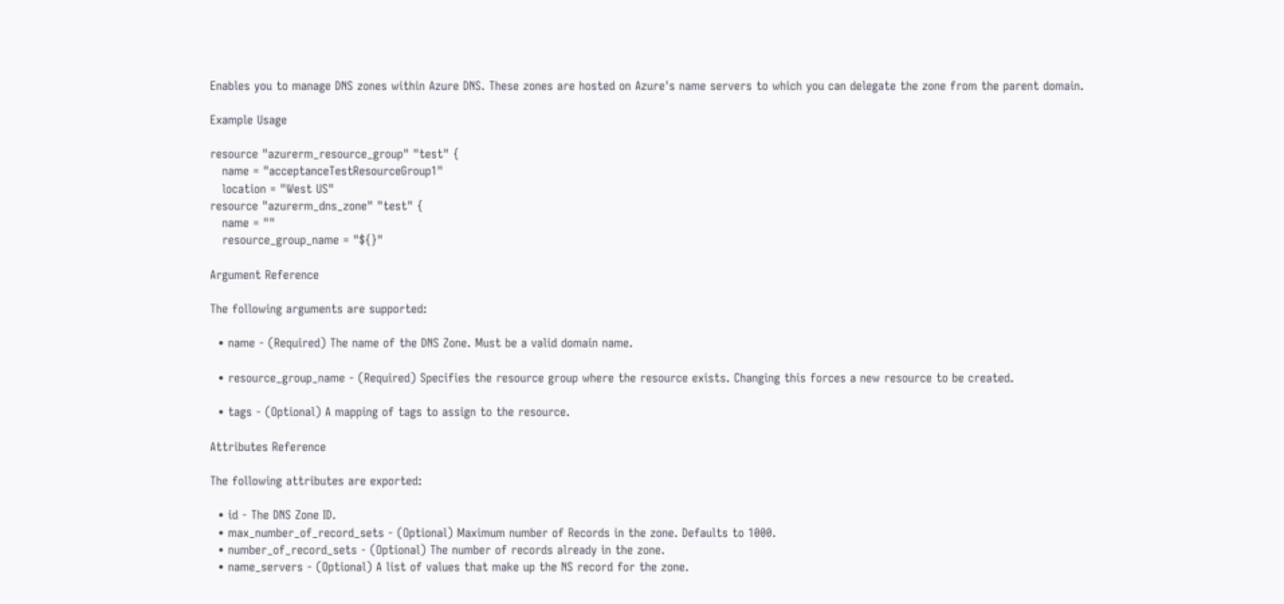Enables you to manage DNS zones within Azure DNS. These zones are hosted on Azure's name servers to which you can delegate the zone from the parent domain.

Example Usage

resource "azurerm_resource_group" "test" {
   name = "acceptanceTestResourceGroup1"
   location = "West US"
resource "azurerm_dns_zone" "test" {
   name = ""
   resource_group_name = "${}"

Argument Reference

The following arguments are supported:

  • name - (Required) The name of the DNS Zone. Must be a valid domain name.

  • resource_group_name - (Required) Specifies the resource group where the resource exists. Changing this forces a new resource to be created.

  • tags - (Optional) A mapping of tags to assign to the resource.

Attributes Reference

The following attributes are exported:

  • id - The DNS Zone ID.
  • max_number_of_record_sets - (Optional) Maximum number of Records in the zone. Defaults to 1000.
  • number_of_record_sets - (Optional) The number of records already in the zone.
  • name_servers - (Optional) A list of values that make up the NS record for the zone.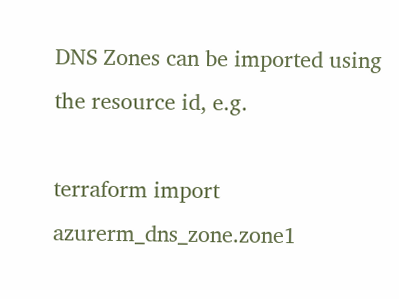DNS Zones can be imported using the resource id, e.g.

terraform import azurerm_dns_zone.zone1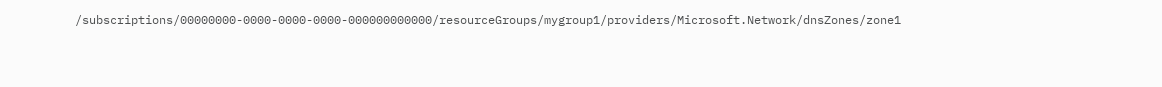/subscriptions/00000000-0000-0000-0000-000000000000/resourceGroups/mygroup1/providers/Microsoft.Network/dnsZones/zone1